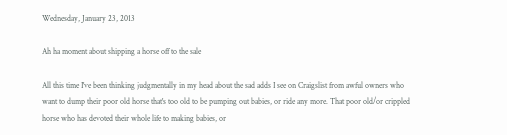Wednesday, January 23, 2013

Ah ha moment about shipping a horse off to the sale

All this time I've been thinking judgmentally in my head about the sad adds I see on Craigslist from awful owners who want to dump their poor old horse that's too old to be pumping out babies, or ride any more. That poor old/or crippled horse who has devoted their whole life to making babies, or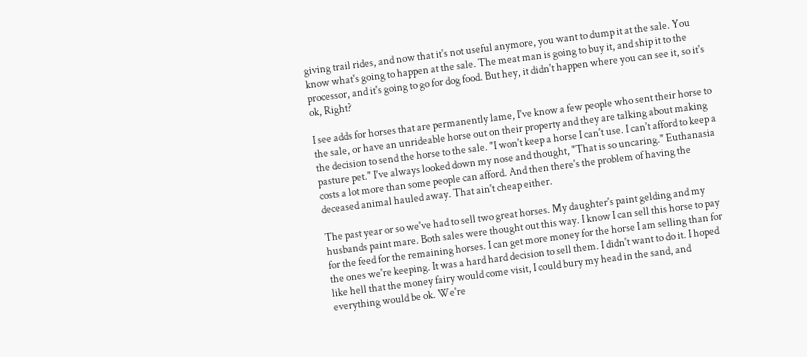giving trail rides, and now that it's not useful anymore, you want to dump it at the sale. You know what's going to happen at the sale. The meat man is going to buy it, and ship it to the processor, and it's going to go for dog food. But hey, it didn't happen where you can see it, so it's ok, Right?

I see adds for horses that are permanently lame, I've know a few people who sent their horse to the sale, or have an unrideable horse out on their property and they are talking about making the decision to send the horse to the sale. "I won't keep a horse I can't use. I can't afford to keep a pasture pet." I've always looked down my nose and thought, "That is so uncaring." Euthanasia costs a lot more than some people can afford. And then there's the problem of having the deceased animal hauled away. That ain't cheap either.

The past year or so we've had to sell two great horses. My daughter's paint gelding and my husbands paint mare. Both sales were thought out this way. I know I can sell this horse to pay for the feed for the remaining horses. I can get more money for the horse I am selling than for the ones we're keeping. It was a hard hard decision to sell them. I didn't want to do it. I hoped like hell that the money fairy would come visit, I could bury my head in the sand, and everything would be ok. We're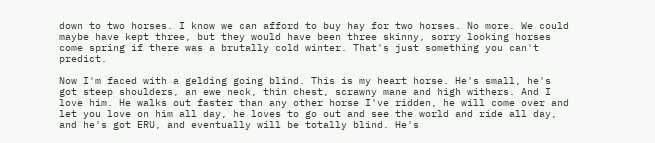down to two horses. I know we can afford to buy hay for two horses. No more. We could maybe have kept three, but they would have been three skinny, sorry looking horses come spring if there was a brutally cold winter. That's just something you can't predict.

Now I'm faced with a gelding going blind. This is my heart horse. He's small, he's got steep shoulders, an ewe neck, thin chest, scrawny mane and high withers. And I love him. He walks out faster than any other horse I've ridden, he will come over and let you love on him all day, he loves to go out and see the world and ride all day, and he's got ERU, and eventually will be totally blind. He's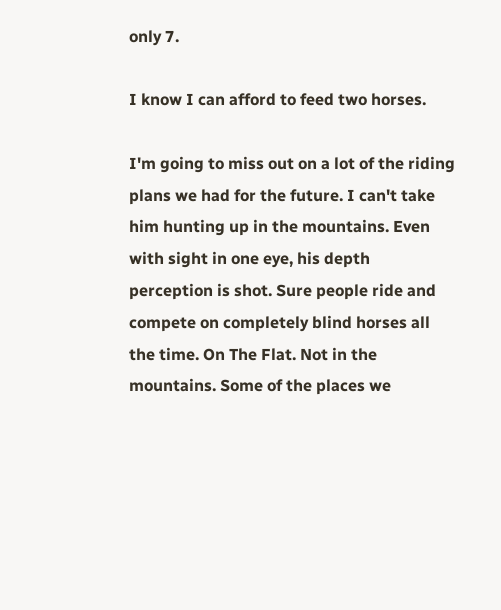only 7.

I know I can afford to feed two horses.

I'm going to miss out on a lot of the riding plans we had for the future. I can't take him hunting up in the mountains. Even with sight in one eye, his depth perception is shot. Sure people ride and compete on completely blind horses all the time. On The Flat. Not in the mountains. Some of the places we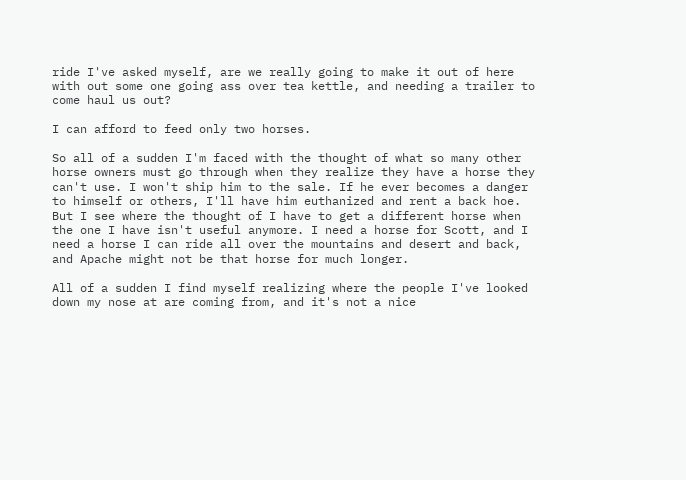ride I've asked myself, are we really going to make it out of here with out some one going ass over tea kettle, and needing a trailer to come haul us out?

I can afford to feed only two horses.

So all of a sudden I'm faced with the thought of what so many other horse owners must go through when they realize they have a horse they can't use. I won't ship him to the sale. If he ever becomes a danger to himself or others, I'll have him euthanized and rent a back hoe. But I see where the thought of I have to get a different horse when the one I have isn't useful anymore. I need a horse for Scott, and I need a horse I can ride all over the mountains and desert and back, and Apache might not be that horse for much longer.

All of a sudden I find myself realizing where the people I've looked down my nose at are coming from, and it's not a nice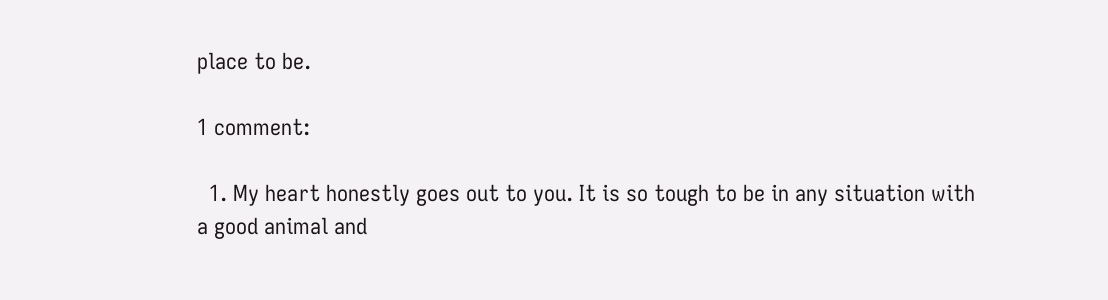place to be.

1 comment:

  1. My heart honestly goes out to you. It is so tough to be in any situation with a good animal and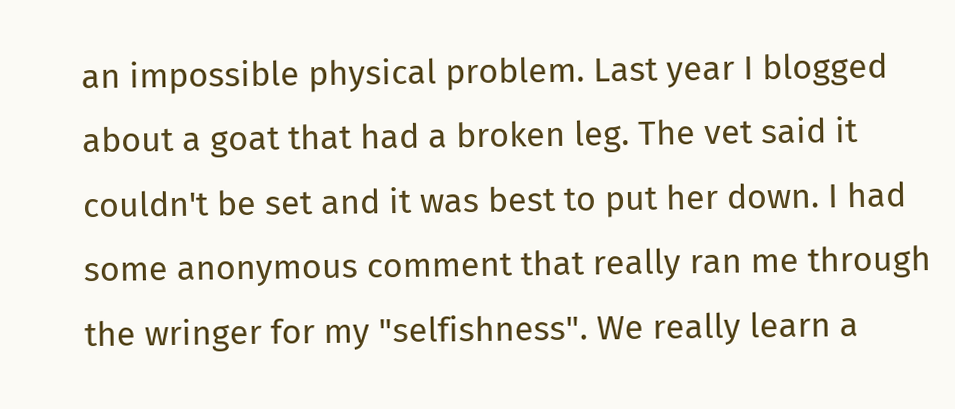an impossible physical problem. Last year I blogged about a goat that had a broken leg. The vet said it couldn't be set and it was best to put her down. I had some anonymous comment that really ran me through the wringer for my "selfishness". We really learn a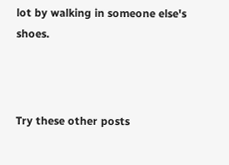lot by walking in someone else's shoes.



Try these other posts